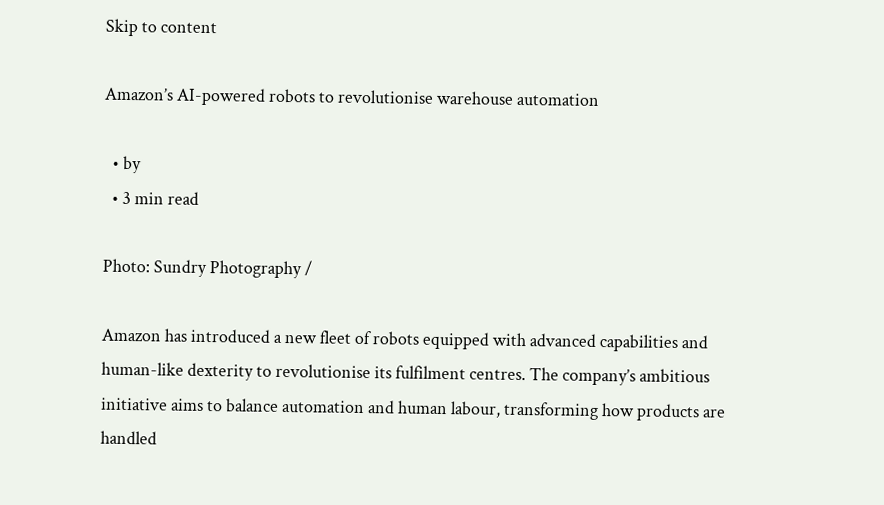Skip to content

Amazon’s AI-powered robots to revolutionise warehouse automation

  • by
  • 3 min read

Photo: Sundry Photography /

Amazon has introduced a new fleet of robots equipped with advanced capabilities and human-like dexterity to revolutionise its fulfilment centres. The company’s ambitious initiative aims to balance automation and human labour, transforming how products are handled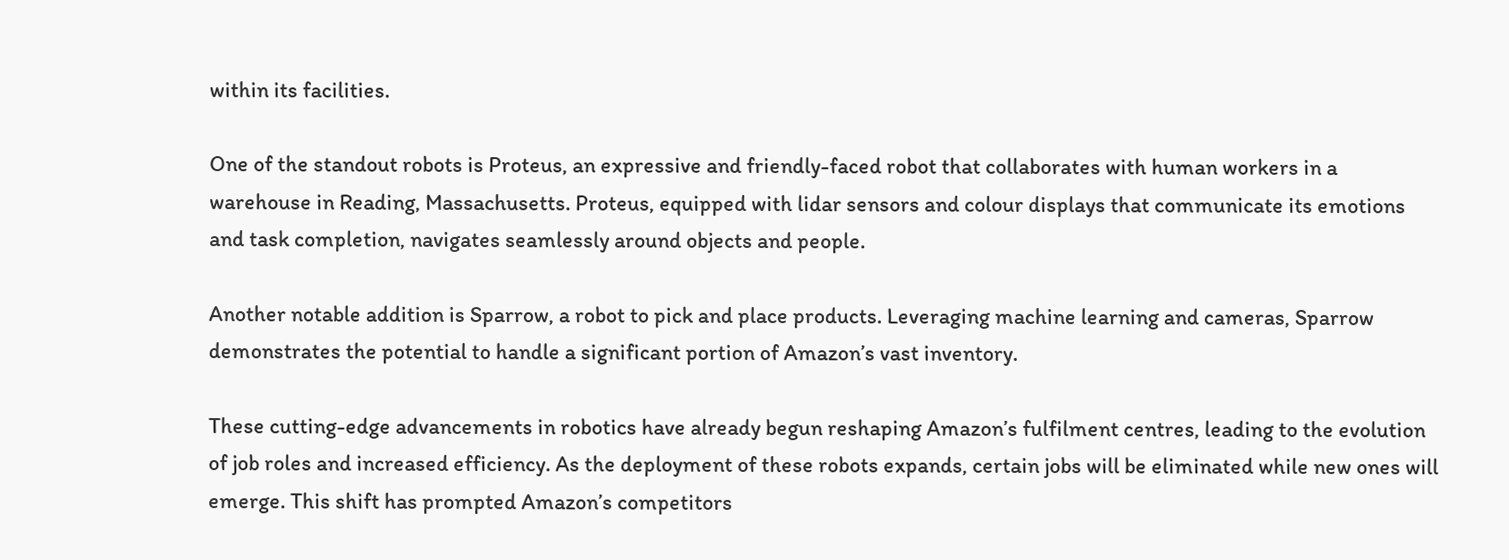within its facilities.

One of the standout robots is Proteus, an expressive and friendly-faced robot that collaborates with human workers in a warehouse in Reading, Massachusetts. Proteus, equipped with lidar sensors and colour displays that communicate its emotions and task completion, navigates seamlessly around objects and people.

Another notable addition is Sparrow, a robot to pick and place products. Leveraging machine learning and cameras, Sparrow demonstrates the potential to handle a significant portion of Amazon’s vast inventory.

These cutting-edge advancements in robotics have already begun reshaping Amazon’s fulfilment centres, leading to the evolution of job roles and increased efficiency. As the deployment of these robots expands, certain jobs will be eliminated while new ones will emerge. This shift has prompted Amazon’s competitors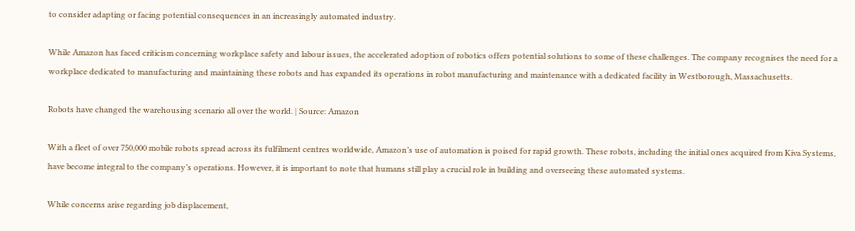to consider adapting or facing potential consequences in an increasingly automated industry.

While Amazon has faced criticism concerning workplace safety and labour issues, the accelerated adoption of robotics offers potential solutions to some of these challenges. The company recognises the need for a workplace dedicated to manufacturing and maintaining these robots and has expanded its operations in robot manufacturing and maintenance with a dedicated facility in Westborough, Massachusetts.

Robots have changed the warehousing scenario all over the world. | Source: Amazon

With a fleet of over 750,000 mobile robots spread across its fulfilment centres worldwide, Amazon’s use of automation is poised for rapid growth. These robots, including the initial ones acquired from Kiva Systems, have become integral to the company’s operations. However, it is important to note that humans still play a crucial role in building and overseeing these automated systems.

While concerns arise regarding job displacement,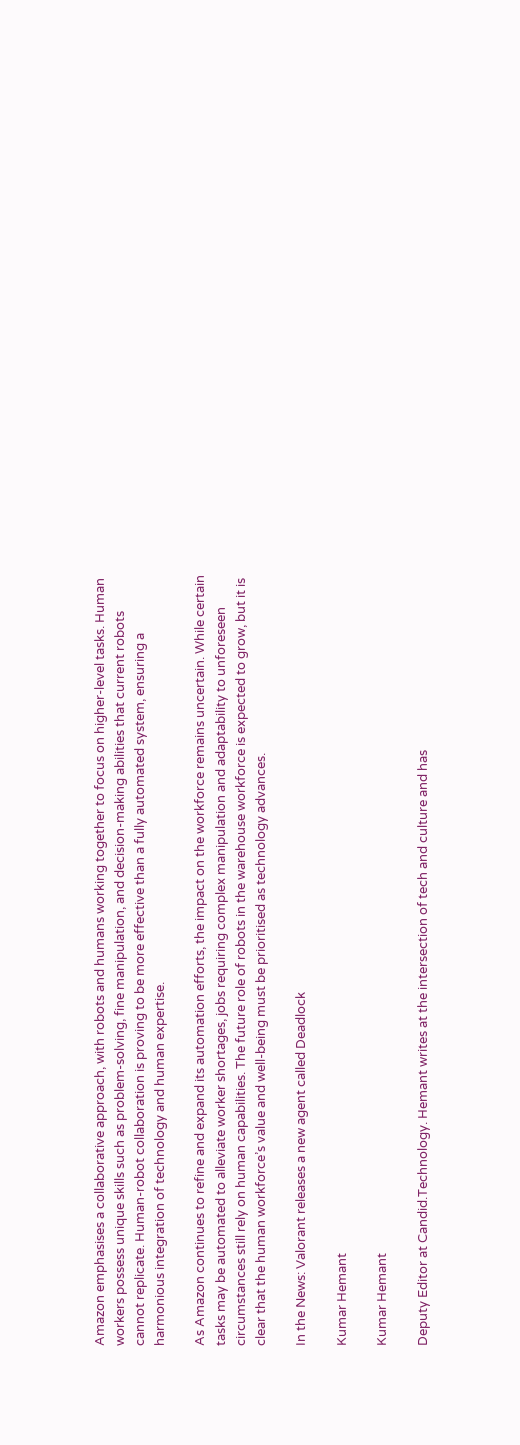Amazon emphasises a collaborative approach, with robots and humans working together to focus on higher-level tasks. Human workers possess unique skills such as problem-solving, fine manipulation, and decision-making abilities that current robots cannot replicate. Human-robot collaboration is proving to be more effective than a fully automated system, ensuring a harmonious integration of technology and human expertise.

As Amazon continues to refine and expand its automation efforts, the impact on the workforce remains uncertain. While certain tasks may be automated to alleviate worker shortages, jobs requiring complex manipulation and adaptability to unforeseen circumstances still rely on human capabilities. The future role of robots in the warehouse workforce is expected to grow, but it is clear that the human workforce’s value and well-being must be prioritised as technology advances.

In the News: Valorant releases a new agent called Deadlock

Kumar Hemant

Kumar Hemant

Deputy Editor at Candid.Technology. Hemant writes at the intersection of tech and culture and has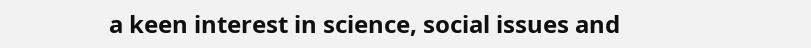a keen interest in science, social issues and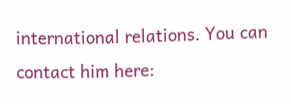international relations. You can contact him here: